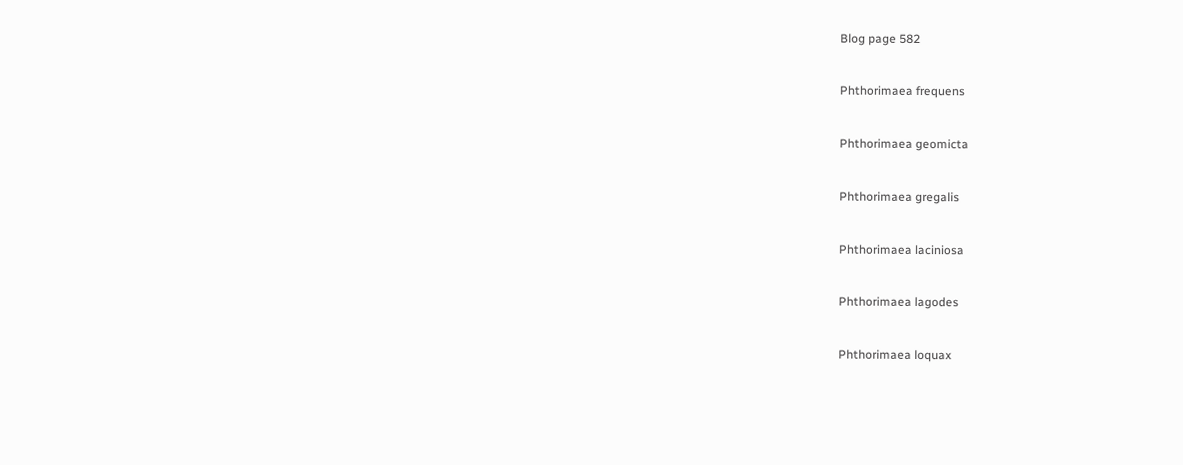Blog page 582


Phthorimaea frequens


Phthorimaea geomicta


Phthorimaea gregalis


Phthorimaea laciniosa


Phthorimaea lagodes


Phthorimaea loquax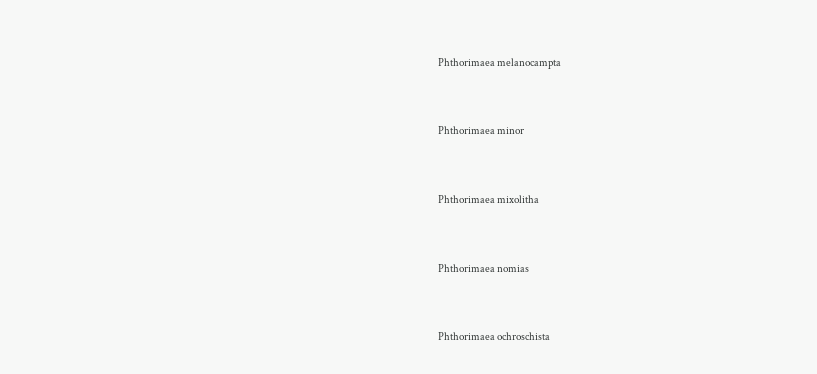Phthorimaea melanocampta


Phthorimaea minor


Phthorimaea mixolitha


Phthorimaea nomias


Phthorimaea ochroschista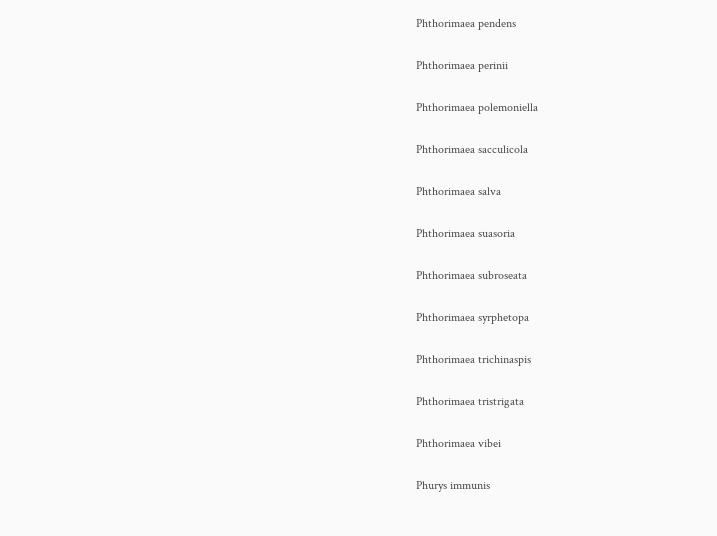Phthorimaea pendens


Phthorimaea perinii


Phthorimaea polemoniella


Phthorimaea sacculicola


Phthorimaea salva


Phthorimaea suasoria


Phthorimaea subroseata


Phthorimaea syrphetopa


Phthorimaea trichinaspis


Phthorimaea tristrigata


Phthorimaea vibei


Phurys immunis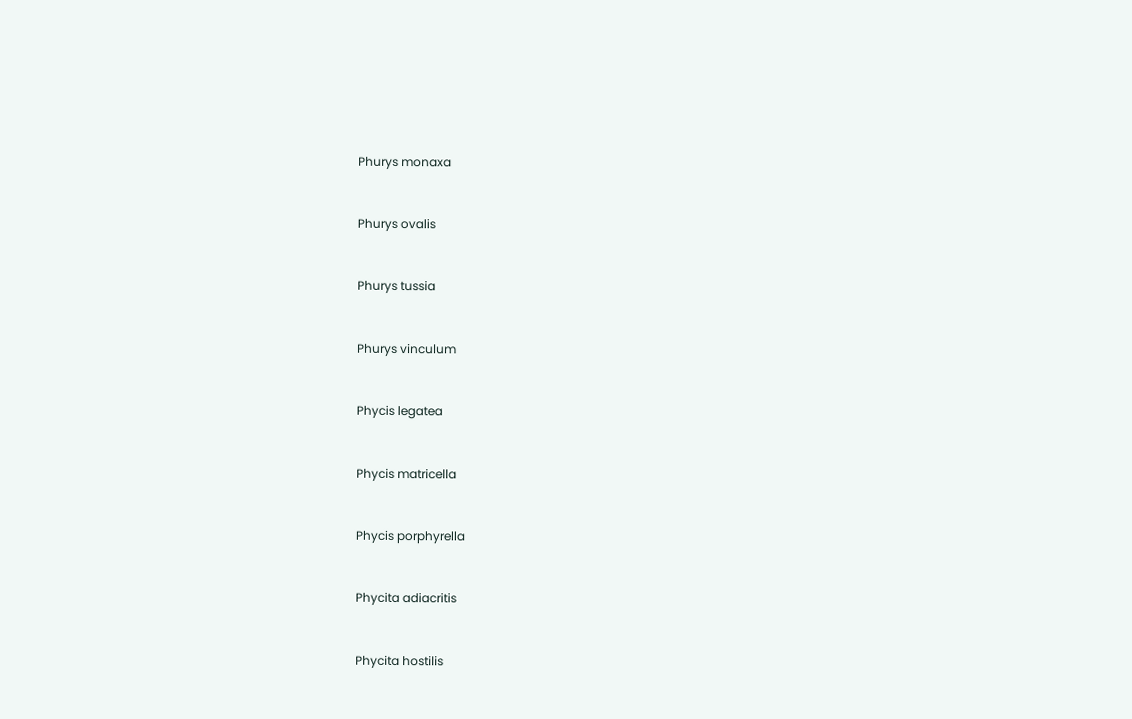Phurys monaxa


Phurys ovalis


Phurys tussia


Phurys vinculum


Phycis legatea


Phycis matricella


Phycis porphyrella


Phycita adiacritis


Phycita hostilis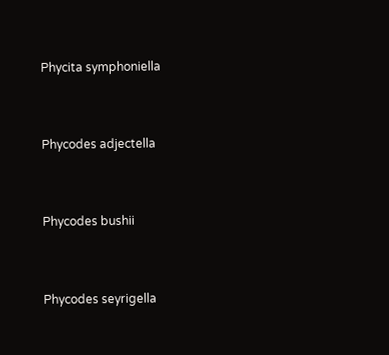Phycita symphoniella


Phycodes adjectella


Phycodes bushii


Phycodes seyrigella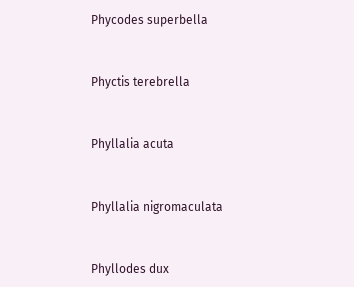Phycodes superbella


Phyctis terebrella


Phyllalia acuta


Phyllalia nigromaculata


Phyllodes dux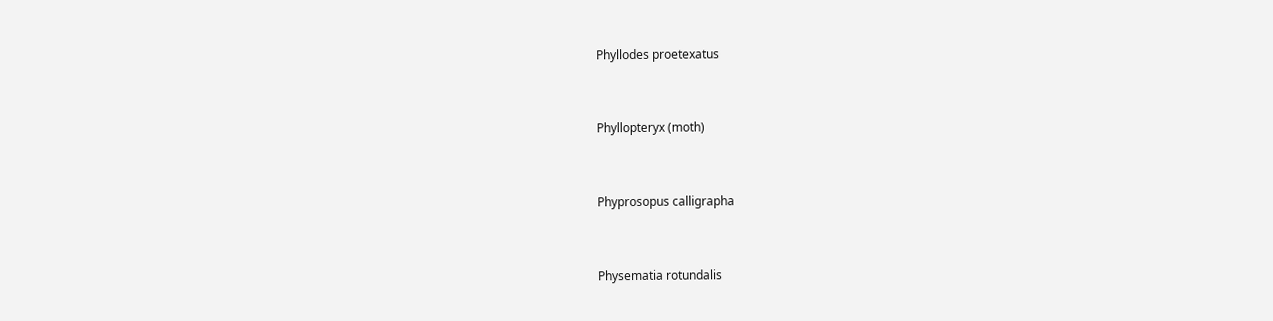Phyllodes proetexatus


Phyllopteryx (moth)


Phyprosopus calligrapha


Physematia rotundalis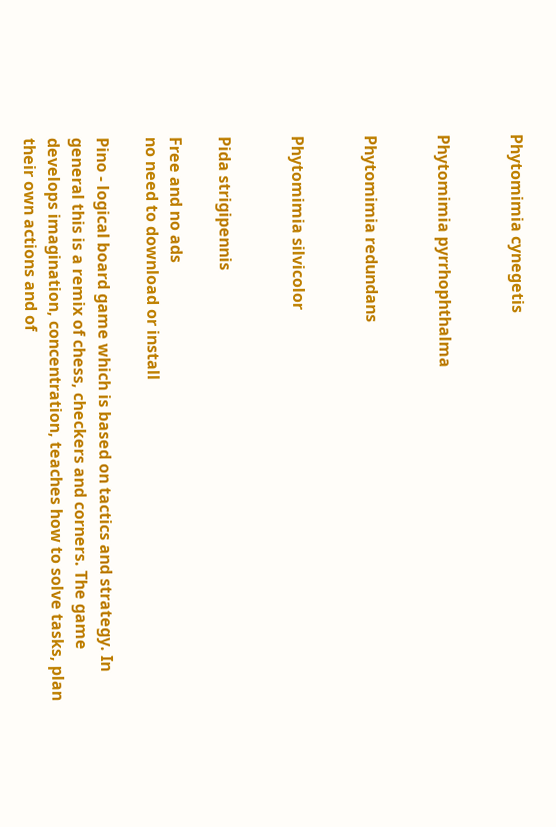Phytomimia cynegetis


Phytomimia pyrrhophthalma


Phytomimia redundans


Phytomimia silvicolor


Pida strigipennis

Free and no ads
no need to download or install

Pino - logical board game which is based on tactics and strategy. In general this is a remix of chess, checkers and corners. The game develops imagination, concentration, teaches how to solve tasks, plan their own actions and of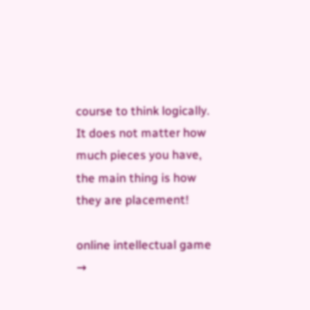course to think logically. It does not matter how much pieces you have, the main thing is how they are placement!

online intellectual game →